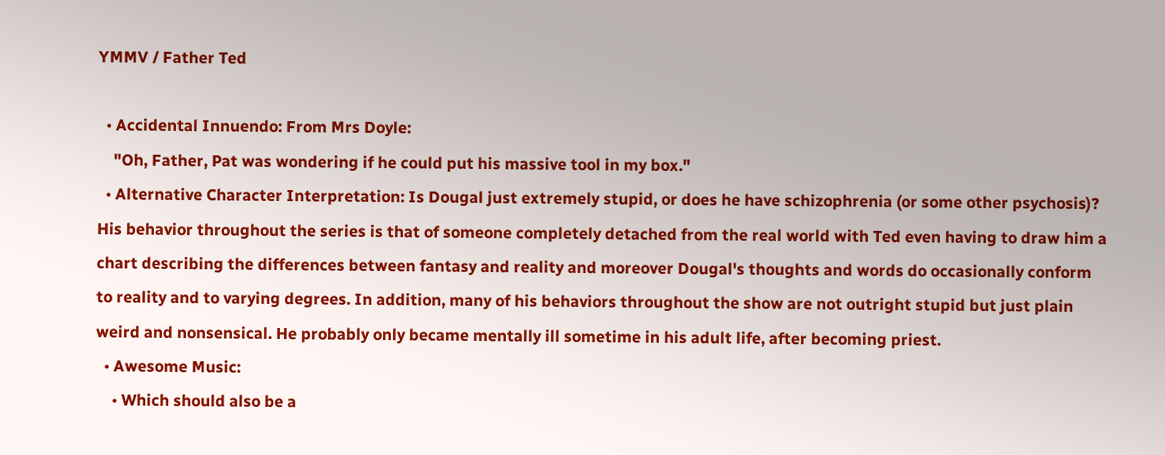YMMV / Father Ted

  • Accidental Innuendo: From Mrs Doyle:
    "Oh, Father, Pat was wondering if he could put his massive tool in my box."
  • Alternative Character Interpretation: Is Dougal just extremely stupid, or does he have schizophrenia (or some other psychosis)? His behavior throughout the series is that of someone completely detached from the real world with Ted even having to draw him a chart describing the differences between fantasy and reality and moreover Dougal's thoughts and words do occasionally conform to reality and to varying degrees. In addition, many of his behaviors throughout the show are not outright stupid but just plain weird and nonsensical. He probably only became mentally ill sometime in his adult life, after becoming priest.
  • Awesome Music:
    • Which should also be a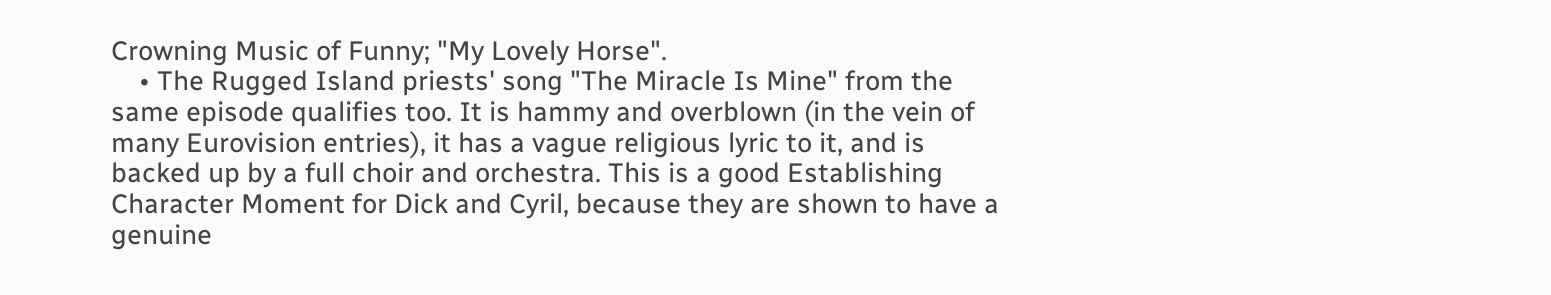Crowning Music of Funny; "My Lovely Horse".
    • The Rugged Island priests' song "The Miracle Is Mine" from the same episode qualifies too. It is hammy and overblown (in the vein of many Eurovision entries), it has a vague religious lyric to it, and is backed up by a full choir and orchestra. This is a good Establishing Character Moment for Dick and Cyril, because they are shown to have a genuine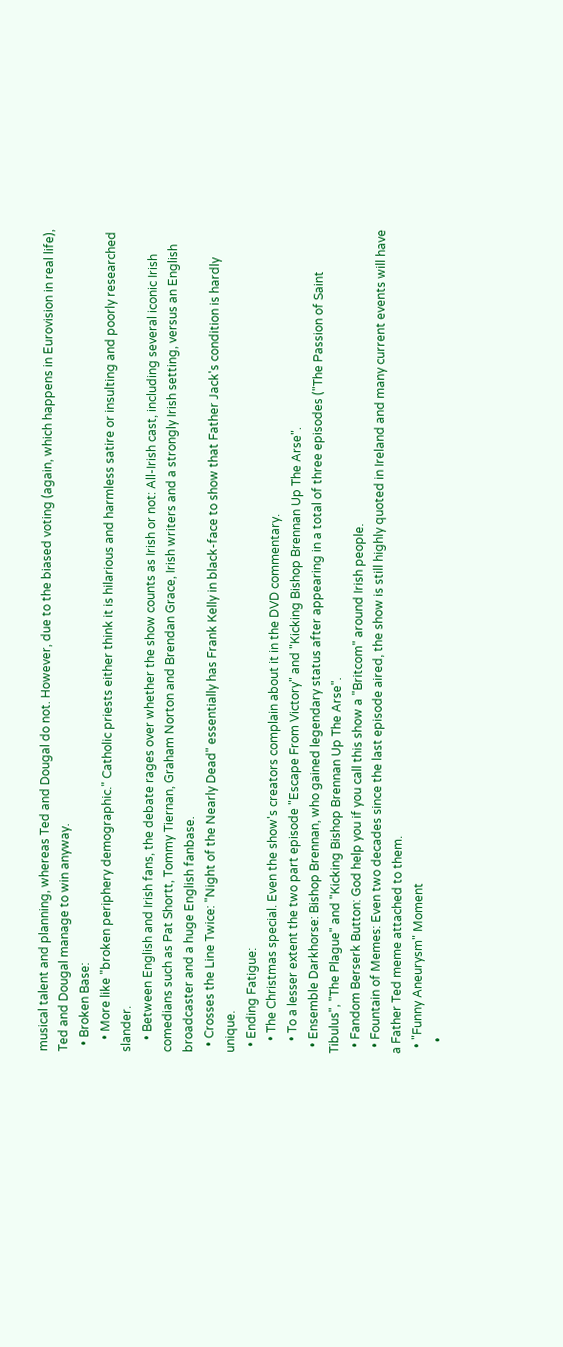musical talent and planning, whereas Ted and Dougal do not. However, due to the biased voting (again, which happens in Eurovision in real life), Ted and Dougal manage to win anyway.
  • Broken Base:
    • More like "broken periphery demographic." Catholic priests either think it is hilarious and harmless satire or insulting and poorly researched slander.
    • Between English and Irish fans, the debate rages over whether the show counts as Irish or not: All-Irish cast, including several iconic Irish comedians such as Pat Shortt, Tommy Tiernan, Graham Norton and Brendan Grace, Irish writers and a strongly Irish setting, versus an English broadcaster and a huge English fanbase.
  • Crosses the Line Twice: "Night of the Nearly Dead" essentially has Frank Kelly in black-face to show that Father Jack's condition is hardly unique.
  • Ending Fatigue:
    • The Christmas special. Even the show's creators complain about it in the DVD commentary.
    • To a lesser extent the two part episode "Escape From Victory" and "Kicking Bishop Brennan Up The Arse".
  • Ensemble Darkhorse: Bishop Brennan, who gained legendary status after appearing in a total of three episodes ("The Passion of Saint Tibulus", "The Plague" and "Kicking Bishop Brennan Up The Arse".
  • Fandom Berserk Button: God help you if you call this show a "Britcom" around Irish people.
  • Fountain of Memes: Even two decades since the last episode aired, the show is still highly quoted in Ireland and many current events will have a Father Ted meme attached to them.
  • "Funny Aneurysm" Moment
    •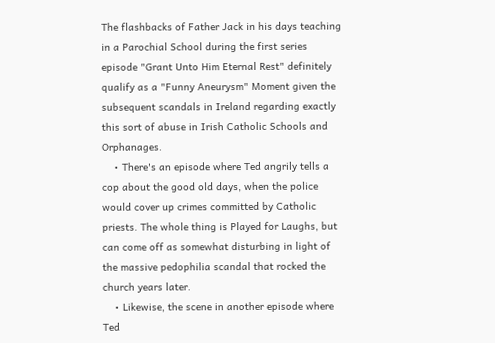The flashbacks of Father Jack in his days teaching in a Parochial School during the first series episode "Grant Unto Him Eternal Rest" definitely qualify as a "Funny Aneurysm" Moment given the subsequent scandals in Ireland regarding exactly this sort of abuse in Irish Catholic Schools and Orphanages.
    • There's an episode where Ted angrily tells a cop about the good old days, when the police would cover up crimes committed by Catholic priests. The whole thing is Played for Laughs, but can come off as somewhat disturbing in light of the massive pedophilia scandal that rocked the church years later.
    • Likewise, the scene in another episode where Ted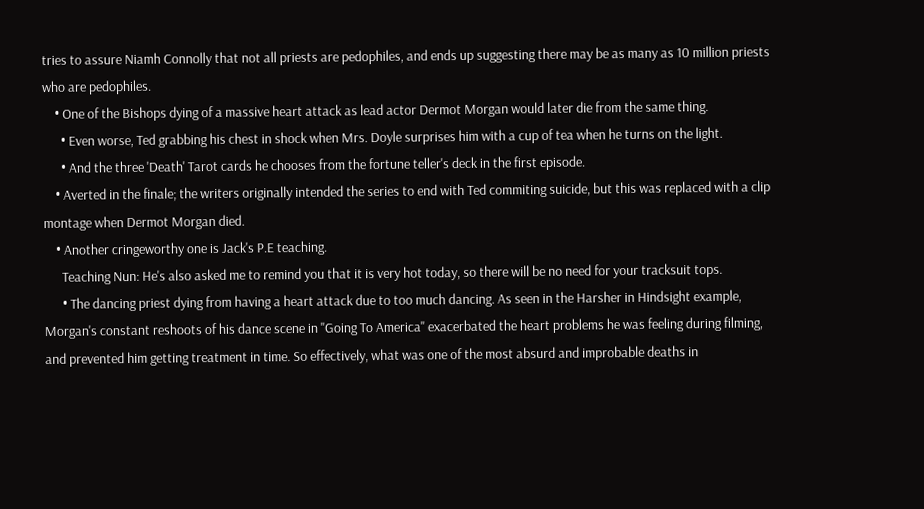tries to assure Niamh Connolly that not all priests are pedophiles, and ends up suggesting there may be as many as 10 million priests who are pedophiles.
    • One of the Bishops dying of a massive heart attack as lead actor Dermot Morgan would later die from the same thing.
      • Even worse, Ted grabbing his chest in shock when Mrs. Doyle surprises him with a cup of tea when he turns on the light.
      • And the three 'Death' Tarot cards he chooses from the fortune teller's deck in the first episode.
    • Averted in the finale; the writers originally intended the series to end with Ted commiting suicide, but this was replaced with a clip montage when Dermot Morgan died.
    • Another cringeworthy one is Jack's P.E teaching.
      Teaching Nun: He's also asked me to remind you that it is very hot today, so there will be no need for your tracksuit tops.
      • The dancing priest dying from having a heart attack due to too much dancing. As seen in the Harsher in Hindsight example, Morgan's constant reshoots of his dance scene in "Going To America" exacerbated the heart problems he was feeling during filming, and prevented him getting treatment in time. So effectively, what was one of the most absurd and improbable deaths in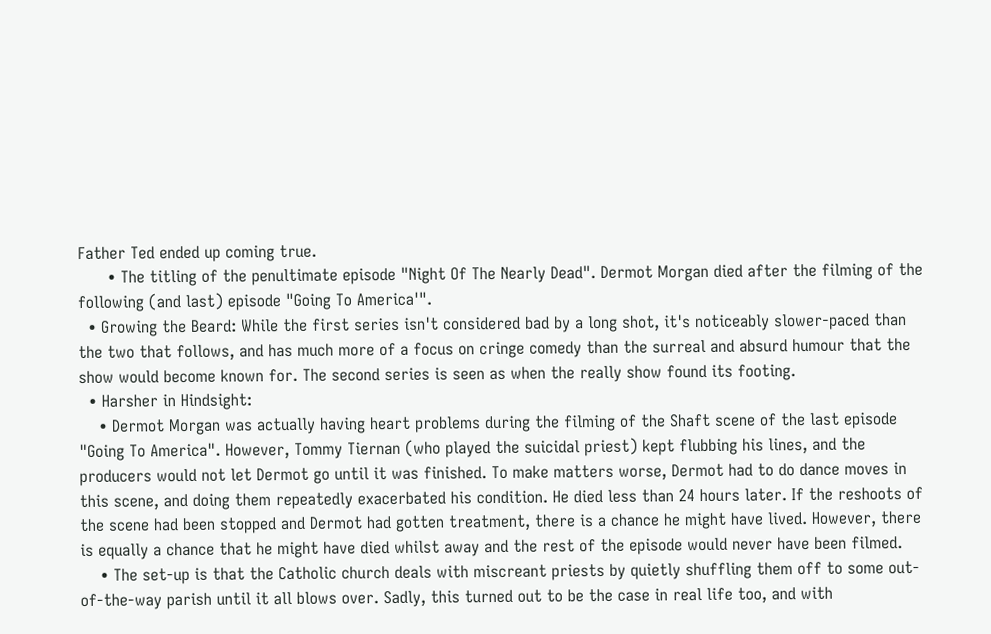Father Ted ended up coming true.
      • The titling of the penultimate episode "Night Of The Nearly Dead". Dermot Morgan died after the filming of the following (and last) episode "Going To America'".
  • Growing the Beard: While the first series isn't considered bad by a long shot, it's noticeably slower-paced than the two that follows, and has much more of a focus on cringe comedy than the surreal and absurd humour that the show would become known for. The second series is seen as when the really show found its footing.
  • Harsher in Hindsight:
    • Dermot Morgan was actually having heart problems during the filming of the Shaft scene of the last episode "Going To America". However, Tommy Tiernan (who played the suicidal priest) kept flubbing his lines, and the producers would not let Dermot go until it was finished. To make matters worse, Dermot had to do dance moves in this scene, and doing them repeatedly exacerbated his condition. He died less than 24 hours later. If the reshoots of the scene had been stopped and Dermot had gotten treatment, there is a chance he might have lived. However, there is equally a chance that he might have died whilst away and the rest of the episode would never have been filmed.
    • The set-up is that the Catholic church deals with miscreant priests by quietly shuffling them off to some out-of-the-way parish until it all blows over. Sadly, this turned out to be the case in real life too, and with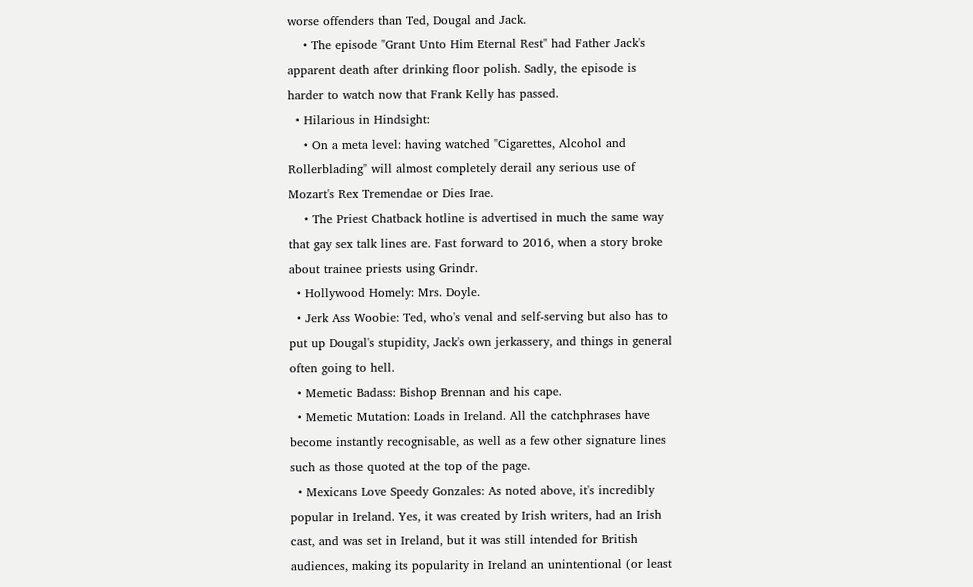worse offenders than Ted, Dougal and Jack.
    • The episode "Grant Unto Him Eternal Rest" had Father Jack's apparent death after drinking floor polish. Sadly, the episode is harder to watch now that Frank Kelly has passed.
  • Hilarious in Hindsight:
    • On a meta level: having watched "Cigarettes, Alcohol and Rollerblading" will almost completely derail any serious use of Mozart's Rex Tremendae or Dies Irae.
    • The Priest Chatback hotline is advertised in much the same way that gay sex talk lines are. Fast forward to 2016, when a story broke about trainee priests using Grindr.
  • Hollywood Homely: Mrs. Doyle.
  • Jerk Ass Woobie: Ted, who's venal and self-serving but also has to put up Dougal's stupidity, Jack's own jerkassery, and things in general often going to hell.
  • Memetic Badass: Bishop Brennan and his cape.
  • Memetic Mutation: Loads in Ireland. All the catchphrases have become instantly recognisable, as well as a few other signature lines such as those quoted at the top of the page.
  • Mexicans Love Speedy Gonzales: As noted above, it's incredibly popular in Ireland. Yes, it was created by Irish writers, had an Irish cast, and was set in Ireland, but it was still intended for British audiences, making its popularity in Ireland an unintentional (or least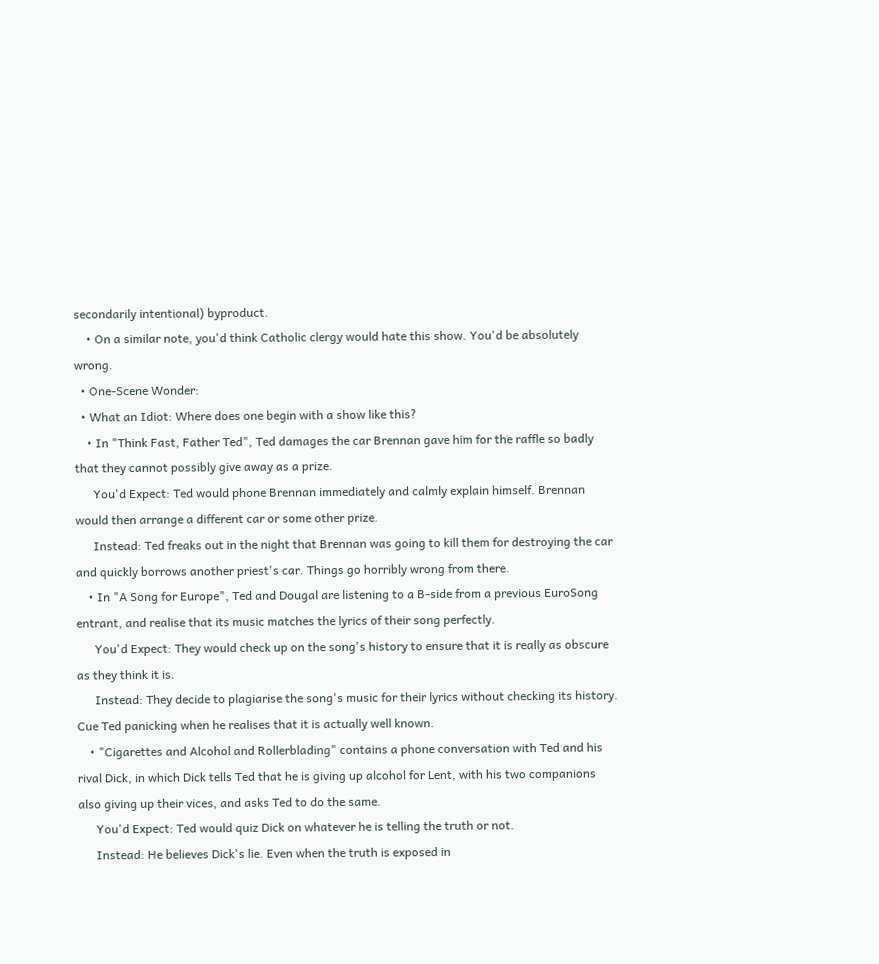secondarily intentional) byproduct.
    • On a similar note, you'd think Catholic clergy would hate this show. You'd be absolutely wrong.
  • One-Scene Wonder:
  • What an Idiot: Where does one begin with a show like this?
    • In "Think Fast, Father Ted", Ted damages the car Brennan gave him for the raffle so badly that they cannot possibly give away as a prize.
      You'd Expect: Ted would phone Brennan immediately and calmly explain himself. Brennan would then arrange a different car or some other prize.
      Instead: Ted freaks out in the night that Brennan was going to kill them for destroying the car and quickly borrows another priest's car. Things go horribly wrong from there.
    • In "A Song for Europe", Ted and Dougal are listening to a B-side from a previous EuroSong entrant, and realise that its music matches the lyrics of their song perfectly.
      You'd Expect: They would check up on the song's history to ensure that it is really as obscure as they think it is.
      Instead: They decide to plagiarise the song's music for their lyrics without checking its history. Cue Ted panicking when he realises that it is actually well known.
    • "Cigarettes and Alcohol and Rollerblading" contains a phone conversation with Ted and his rival Dick, in which Dick tells Ted that he is giving up alcohol for Lent, with his two companions also giving up their vices, and asks Ted to do the same.
      You'd Expect: Ted would quiz Dick on whatever he is telling the truth or not.
      Instead: He believes Dick's lie. Even when the truth is exposed in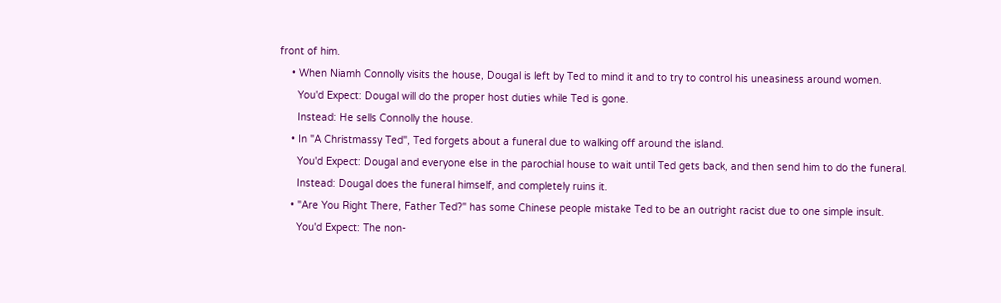front of him.
    • When Niamh Connolly visits the house, Dougal is left by Ted to mind it and to try to control his uneasiness around women.
      You'd Expect: Dougal will do the proper host duties while Ted is gone.
      Instead: He sells Connolly the house.
    • In "A Christmassy Ted", Ted forgets about a funeral due to walking off around the island.
      You'd Expect: Dougal and everyone else in the parochial house to wait until Ted gets back, and then send him to do the funeral.
      Instead: Dougal does the funeral himself, and completely ruins it.
    • "Are You Right There, Father Ted?" has some Chinese people mistake Ted to be an outright racist due to one simple insult.
      You'd Expect: The non-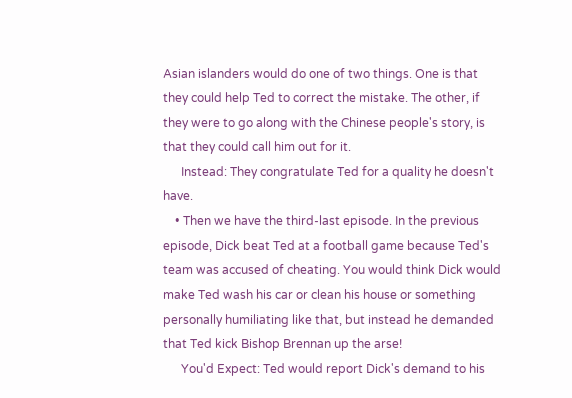Asian islanders would do one of two things. One is that they could help Ted to correct the mistake. The other, if they were to go along with the Chinese people's story, is that they could call him out for it.
      Instead: They congratulate Ted for a quality he doesn't have.
    • Then we have the third-last episode. In the previous episode, Dick beat Ted at a football game because Ted's team was accused of cheating. You would think Dick would make Ted wash his car or clean his house or something personally humiliating like that, but instead he demanded that Ted kick Bishop Brennan up the arse!
      You'd Expect: Ted would report Dick's demand to his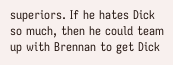superiors. If he hates Dick so much, then he could team up with Brennan to get Dick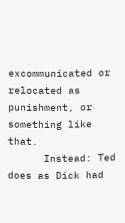excommunicated or relocated as punishment, or something like that.
      Instead: Ted does as Dick had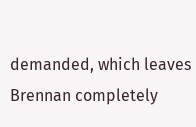demanded, which leaves Brennan completely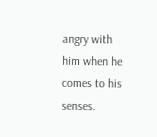angry with him when he comes to his senses.